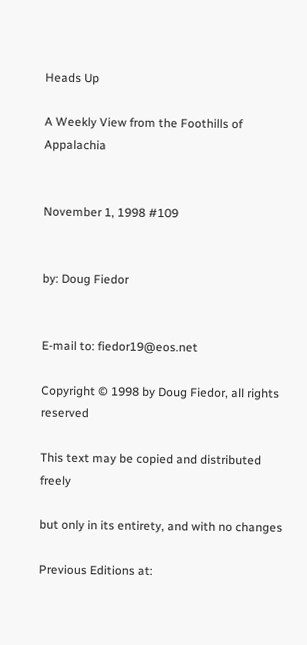Heads Up

A Weekly View from the Foothills of Appalachia


November 1, 1998 #109


by: Doug Fiedor


E-mail to: fiedor19@eos.net

Copyright © 1998 by Doug Fiedor, all rights reserved

This text may be copied and distributed freely

but only in its entirety, and with no changes

Previous Editions at: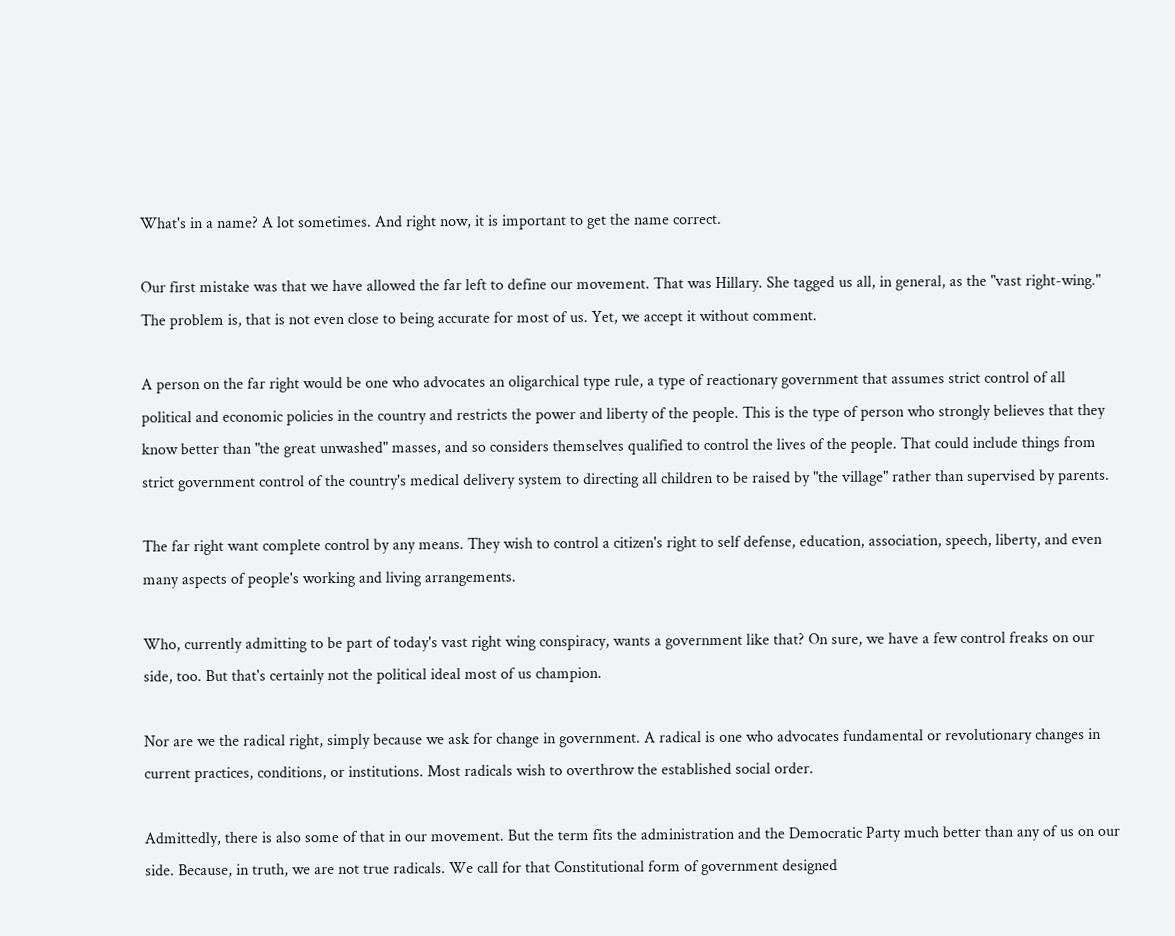What's in a name? A lot sometimes. And right now, it is important to get the name correct.

Our first mistake was that we have allowed the far left to define our movement. That was Hillary. She tagged us all, in general, as the "vast right-wing." The problem is, that is not even close to being accurate for most of us. Yet, we accept it without comment.

A person on the far right would be one who advocates an oligarchical type rule, a type of reactionary government that assumes strict control of all political and economic policies in the country and restricts the power and liberty of the people. This is the type of person who strongly believes that they know better than "the great unwashed" masses, and so considers themselves qualified to control the lives of the people. That could include things from strict government control of the country's medical delivery system to directing all children to be raised by "the village" rather than supervised by parents.

The far right want complete control by any means. They wish to control a citizen's right to self defense, education, association, speech, liberty, and even many aspects of people's working and living arrangements.

Who, currently admitting to be part of today's vast right wing conspiracy, wants a government like that? On sure, we have a few control freaks on our side, too. But that's certainly not the political ideal most of us champion.

Nor are we the radical right, simply because we ask for change in government. A radical is one who advocates fundamental or revolutionary changes in current practices, conditions, or institutions. Most radicals wish to overthrow the established social order.

Admittedly, there is also some of that in our movement. But the term fits the administration and the Democratic Party much better than any of us on our side. Because, in truth, we are not true radicals. We call for that Constitutional form of government designed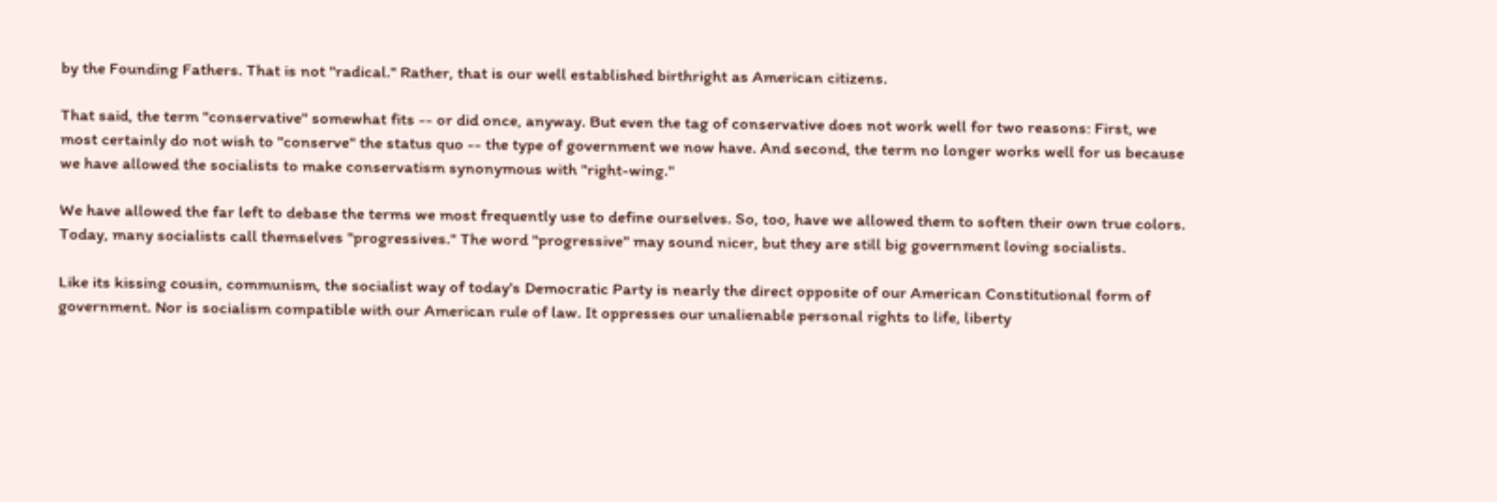by the Founding Fathers. That is not "radical." Rather, that is our well established birthright as American citizens.

That said, the term "conservative" somewhat fits -- or did once, anyway. But even the tag of conservative does not work well for two reasons: First, we most certainly do not wish to "conserve" the status quo -- the type of government we now have. And second, the term no longer works well for us because we have allowed the socialists to make conservatism synonymous with "right-wing."

We have allowed the far left to debase the terms we most frequently use to define ourselves. So, too, have we allowed them to soften their own true colors. Today, many socialists call themselves "progressives." The word "progressive" may sound nicer, but they are still big government loving socialists.

Like its kissing cousin, communism, the socialist way of today's Democratic Party is nearly the direct opposite of our American Constitutional form of government. Nor is socialism compatible with our American rule of law. It oppresses our unalienable personal rights to life, liberty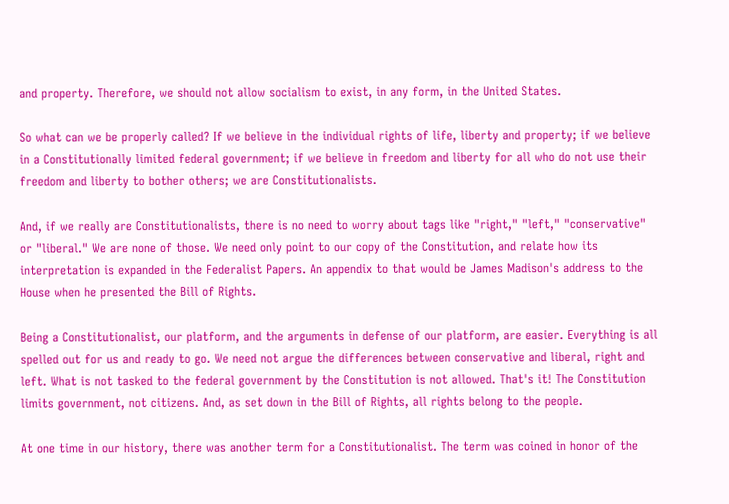and property. Therefore, we should not allow socialism to exist, in any form, in the United States.

So what can we be properly called? If we believe in the individual rights of life, liberty and property; if we believe in a Constitutionally limited federal government; if we believe in freedom and liberty for all who do not use their freedom and liberty to bother others; we are Constitutionalists.

And, if we really are Constitutionalists, there is no need to worry about tags like "right," "left," "conservative" or "liberal." We are none of those. We need only point to our copy of the Constitution, and relate how its interpretation is expanded in the Federalist Papers. An appendix to that would be James Madison's address to the House when he presented the Bill of Rights.

Being a Constitutionalist, our platform, and the arguments in defense of our platform, are easier. Everything is all spelled out for us and ready to go. We need not argue the differences between conservative and liberal, right and left. What is not tasked to the federal government by the Constitution is not allowed. That's it! The Constitution limits government, not citizens. And, as set down in the Bill of Rights, all rights belong to the people.

At one time in our history, there was another term for a Constitutionalist. The term was coined in honor of the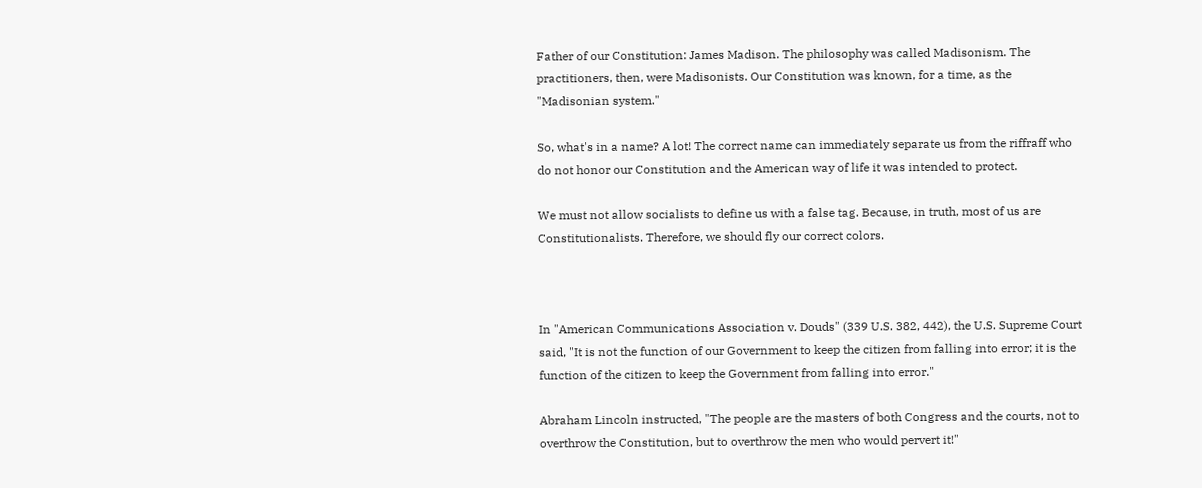Father of our Constitution: James Madison. The philosophy was called Madisonism. The practitioners, then, were Madisonists. Our Constitution was known, for a time, as the "Madisonian system."

So, what's in a name? A lot! The correct name can immediately separate us from the riffraff who do not honor our Constitution and the American way of life it was intended to protect.

We must not allow socialists to define us with a false tag. Because, in truth, most of us are Constitutionalists. Therefore, we should fly our correct colors.



In "American Communications Association v. Douds" (339 U.S. 382, 442), the U.S. Supreme Court said, "It is not the function of our Government to keep the citizen from falling into error; it is the function of the citizen to keep the Government from falling into error."

Abraham Lincoln instructed, "The people are the masters of both Congress and the courts, not to overthrow the Constitution, but to overthrow the men who would pervert it!"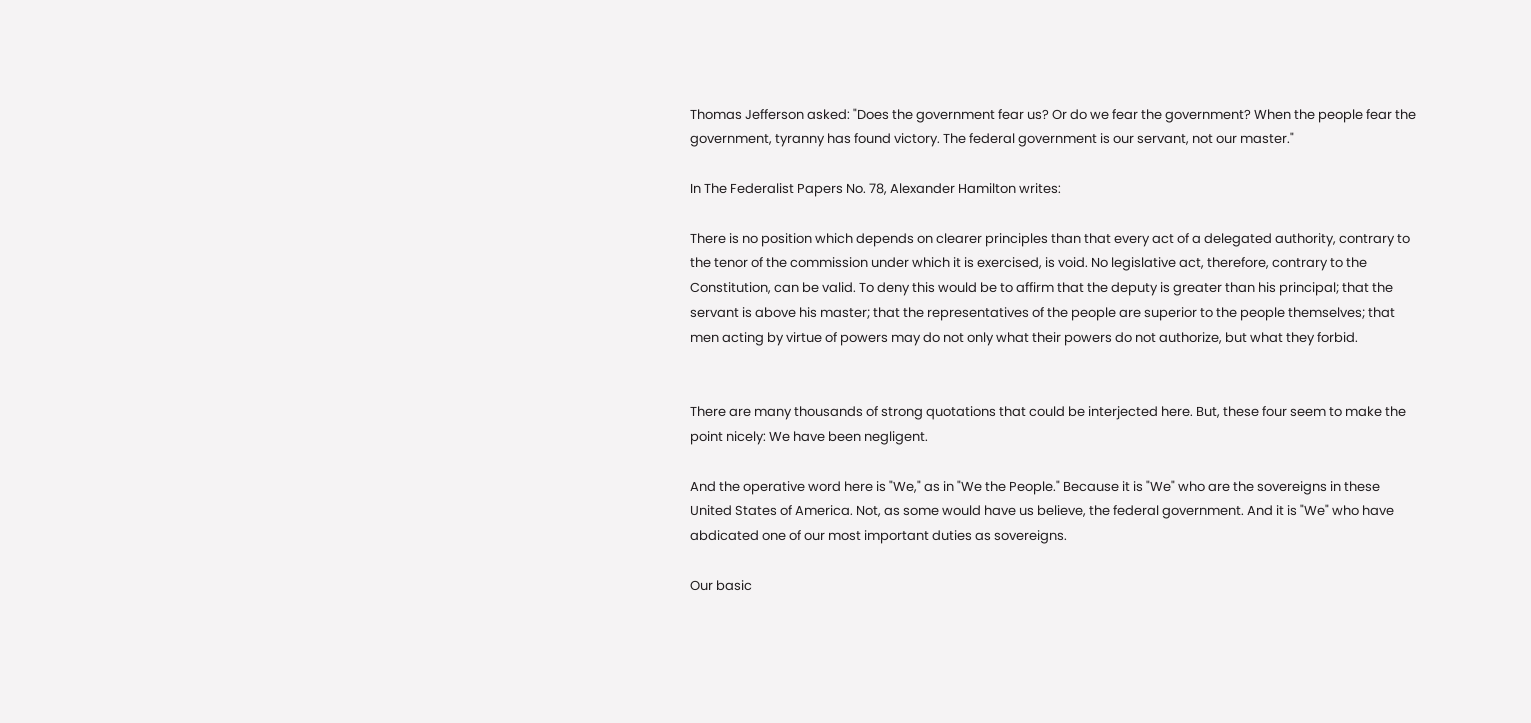Thomas Jefferson asked: "Does the government fear us? Or do we fear the government? When the people fear the government, tyranny has found victory. The federal government is our servant, not our master."

In The Federalist Papers No. 78, Alexander Hamilton writes:

There is no position which depends on clearer principles than that every act of a delegated authority, contrary to the tenor of the commission under which it is exercised, is void. No legislative act, therefore, contrary to the Constitution, can be valid. To deny this would be to affirm that the deputy is greater than his principal; that the servant is above his master; that the representatives of the people are superior to the people themselves; that men acting by virtue of powers may do not only what their powers do not authorize, but what they forbid.


There are many thousands of strong quotations that could be interjected here. But, these four seem to make the point nicely: We have been negligent.

And the operative word here is "We," as in "We the People." Because it is "We" who are the sovereigns in these United States of America. Not, as some would have us believe, the federal government. And it is "We" who have abdicated one of our most important duties as sovereigns.

Our basic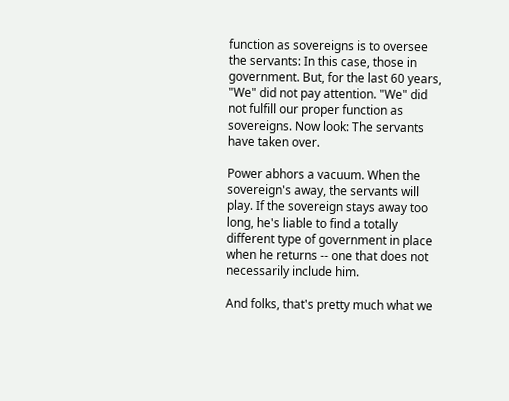function as sovereigns is to oversee the servants: In this case, those in government. But, for the last 60 years, "We" did not pay attention. "We" did not fulfill our proper function as sovereigns. Now look: The servants have taken over.

Power abhors a vacuum. When the sovereign's away, the servants will play. If the sovereign stays away too long, he's liable to find a totally different type of government in place when he returns -- one that does not necessarily include him.

And folks, that's pretty much what we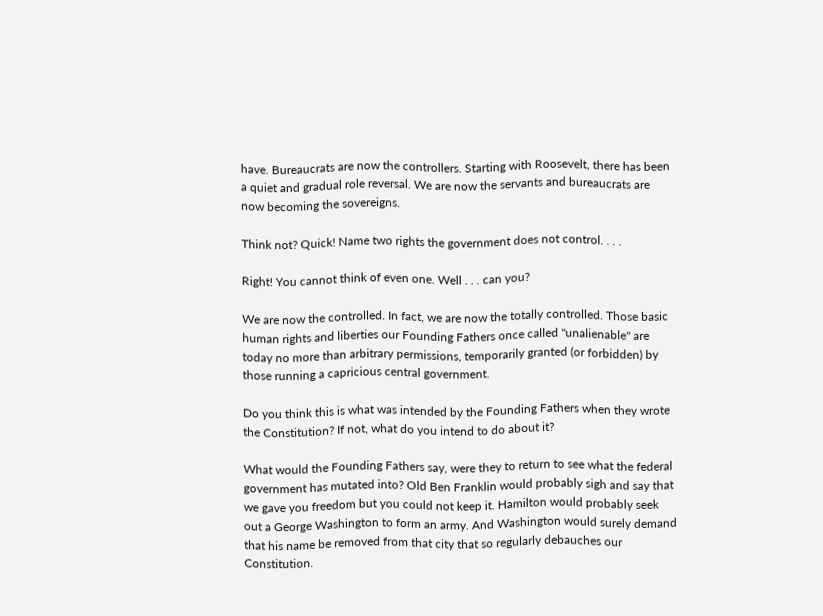have. Bureaucrats are now the controllers. Starting with Roosevelt, there has been a quiet and gradual role reversal. We are now the servants and bureaucrats are now becoming the sovereigns.

Think not? Quick! Name two rights the government does not control. . . .

Right! You cannot think of even one. Well . . . can you?

We are now the controlled. In fact, we are now the totally controlled. Those basic human rights and liberties our Founding Fathers once called "unalienable" are today no more than arbitrary permissions, temporarily granted (or forbidden) by those running a capricious central government.

Do you think this is what was intended by the Founding Fathers when they wrote the Constitution? If not, what do you intend to do about it?

What would the Founding Fathers say, were they to return to see what the federal government has mutated into? Old Ben Franklin would probably sigh and say that we gave you freedom but you could not keep it. Hamilton would probably seek out a George Washington to form an army. And Washington would surely demand that his name be removed from that city that so regularly debauches our Constitution.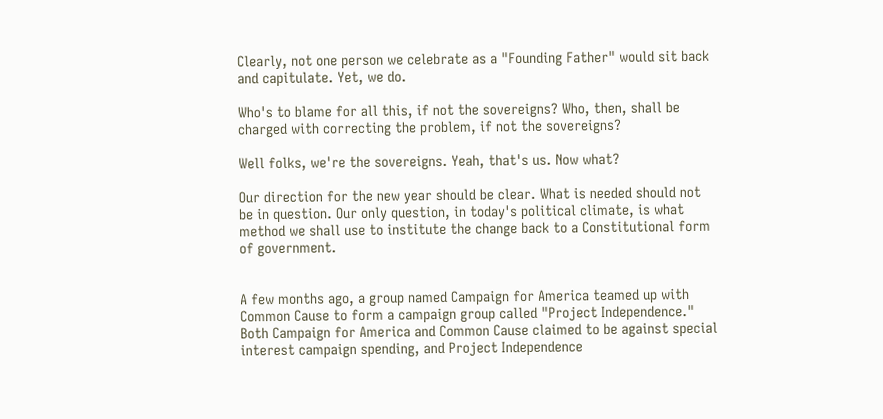Clearly, not one person we celebrate as a "Founding Father" would sit back and capitulate. Yet, we do.

Who's to blame for all this, if not the sovereigns? Who, then, shall be charged with correcting the problem, if not the sovereigns?

Well folks, we're the sovereigns. Yeah, that's us. Now what?

Our direction for the new year should be clear. What is needed should not be in question. Our only question, in today's political climate, is what method we shall use to institute the change back to a Constitutional form of government.


A few months ago, a group named Campaign for America teamed up with Common Cause to form a campaign group called "Project Independence." Both Campaign for America and Common Cause claimed to be against special interest campaign spending, and Project Independence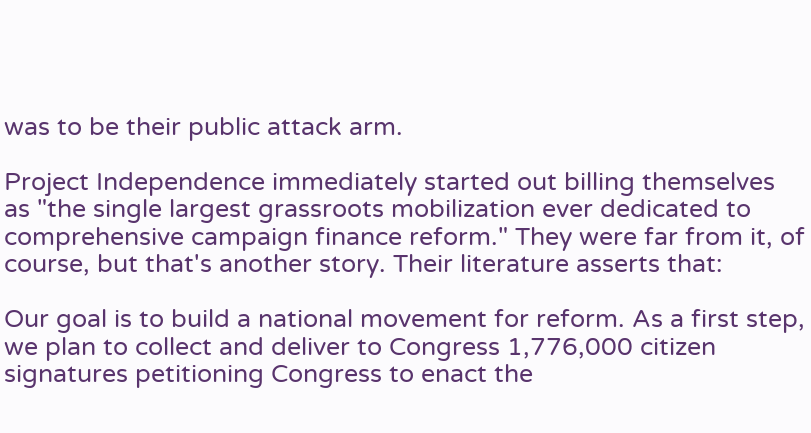was to be their public attack arm.

Project Independence immediately started out billing themselves as "the single largest grassroots mobilization ever dedicated to comprehensive campaign finance reform." They were far from it, of course, but that's another story. Their literature asserts that:

Our goal is to build a national movement for reform. As a first step, we plan to collect and deliver to Congress 1,776,000 citizen signatures petitioning Congress to enact the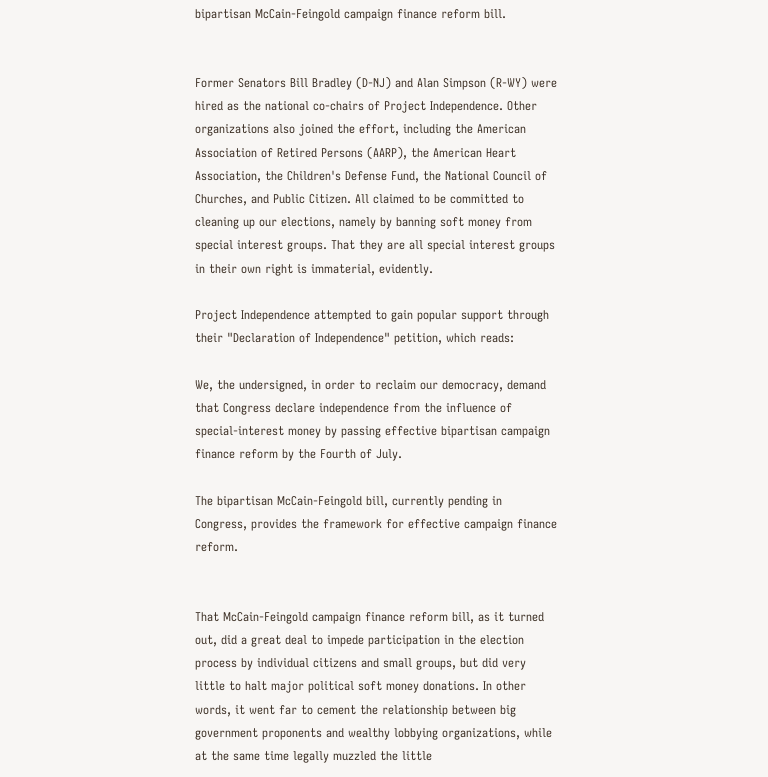bipartisan McCain-Feingold campaign finance reform bill.


Former Senators Bill Bradley (D-NJ) and Alan Simpson (R-WY) were hired as the national co-chairs of Project Independence. Other organizations also joined the effort, including the American Association of Retired Persons (AARP), the American Heart Association, the Children's Defense Fund, the National Council of Churches, and Public Citizen. All claimed to be committed to cleaning up our elections, namely by banning soft money from special interest groups. That they are all special interest groups in their own right is immaterial, evidently.

Project Independence attempted to gain popular support through their "Declaration of Independence" petition, which reads:

We, the undersigned, in order to reclaim our democracy, demand that Congress declare independence from the influence of special-interest money by passing effective bipartisan campaign finance reform by the Fourth of July.

The bipartisan McCain-Feingold bill, currently pending in Congress, provides the framework for effective campaign finance reform.


That McCain-Feingold campaign finance reform bill, as it turned out, did a great deal to impede participation in the election process by individual citizens and small groups, but did very little to halt major political soft money donations. In other words, it went far to cement the relationship between big government proponents and wealthy lobbying organizations, while at the same time legally muzzled the little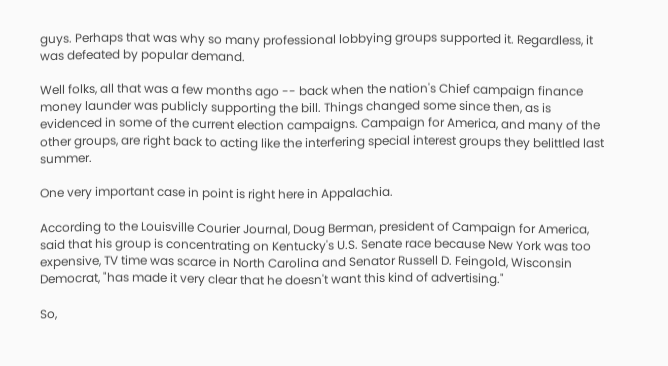guys. Perhaps that was why so many professional lobbying groups supported it. Regardless, it was defeated by popular demand.

Well folks, all that was a few months ago -- back when the nation's Chief campaign finance money launder was publicly supporting the bill. Things changed some since then, as is evidenced in some of the current election campaigns. Campaign for America, and many of the other groups, are right back to acting like the interfering special interest groups they belittled last summer.

One very important case in point is right here in Appalachia.

According to the Louisville Courier Journal, Doug Berman, president of Campaign for America, said that his group is concentrating on Kentucky's U.S. Senate race because New York was too expensive, TV time was scarce in North Carolina and Senator Russell D. Feingold, Wisconsin Democrat, "has made it very clear that he doesn't want this kind of advertising."

So,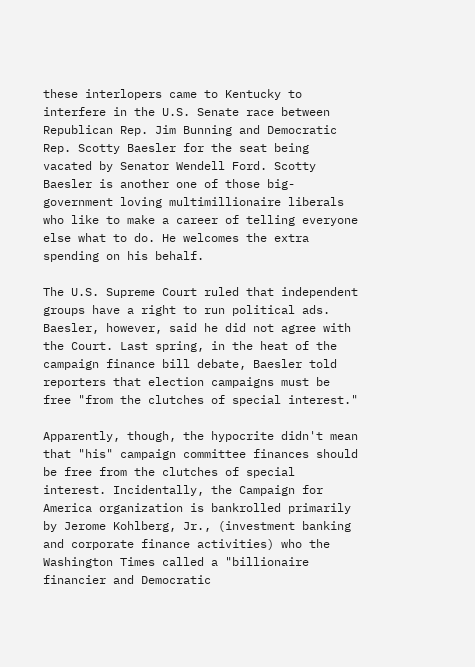these interlopers came to Kentucky to interfere in the U.S. Senate race between Republican Rep. Jim Bunning and Democratic Rep. Scotty Baesler for the seat being vacated by Senator Wendell Ford. Scotty Baesler is another one of those big-government loving multimillionaire liberals who like to make a career of telling everyone else what to do. He welcomes the extra spending on his behalf.

The U.S. Supreme Court ruled that independent groups have a right to run political ads. Baesler, however, said he did not agree with the Court. Last spring, in the heat of the campaign finance bill debate, Baesler told reporters that election campaigns must be free "from the clutches of special interest."

Apparently, though, the hypocrite didn't mean that "his" campaign committee finances should be free from the clutches of special interest. Incidentally, the Campaign for America organization is bankrolled primarily by Jerome Kohlberg, Jr., (investment banking and corporate finance activities) who the Washington Times called a "billionaire financier and Democratic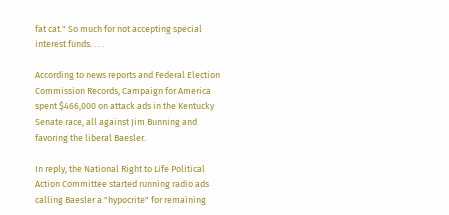fat cat." So much for not accepting special interest funds. . . .

According to news reports and Federal Election Commission Records, Campaign for America spent $466,000 on attack ads in the Kentucky Senate race, all against Jim Bunning and favoring the liberal Baesler.

In reply, the National Right to Life Political Action Committee started running radio ads calling Baesler a "hypocrite" for remaining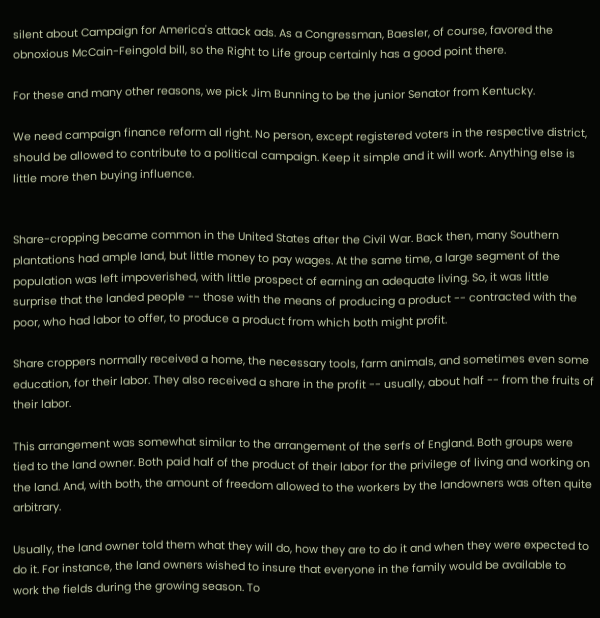silent about Campaign for America's attack ads. As a Congressman, Baesler, of course, favored the obnoxious McCain-Feingold bill, so the Right to Life group certainly has a good point there.

For these and many other reasons, we pick Jim Bunning to be the junior Senator from Kentucky.

We need campaign finance reform all right. No person, except registered voters in the respective district, should be allowed to contribute to a political campaign. Keep it simple and it will work. Anything else is little more then buying influence.


Share-cropping became common in the United States after the Civil War. Back then, many Southern plantations had ample land, but little money to pay wages. At the same time, a large segment of the population was left impoverished, with little prospect of earning an adequate living. So, it was little surprise that the landed people -- those with the means of producing a product -- contracted with the poor, who had labor to offer, to produce a product from which both might profit.

Share croppers normally received a home, the necessary tools, farm animals, and sometimes even some education, for their labor. They also received a share in the profit -- usually, about half -- from the fruits of their labor.

This arrangement was somewhat similar to the arrangement of the serfs of England. Both groups were tied to the land owner. Both paid half of the product of their labor for the privilege of living and working on the land. And, with both, the amount of freedom allowed to the workers by the landowners was often quite arbitrary.

Usually, the land owner told them what they will do, how they are to do it and when they were expected to do it. For instance, the land owners wished to insure that everyone in the family would be available to work the fields during the growing season. To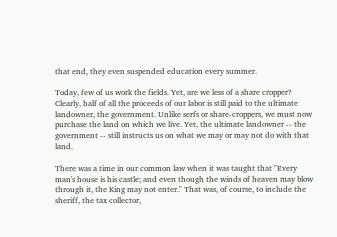that end, they even suspended education every summer.

Today, few of us work the fields. Yet, are we less of a share cropper? Clearly, half of all the proceeds of our labor is still paid to the ultimate landowner, the government. Unlike serfs or share-croppers, we must now purchase the land on which we live. Yet, the ultimate landowner -- the government -- still instructs us on what we may or may not do with that land.

There was a time in our common law when it was taught that "Every man's house is his castle; and even though the winds of heaven may blow through it, the King may not enter." That was, of course, to include the sheriff, the tax collector,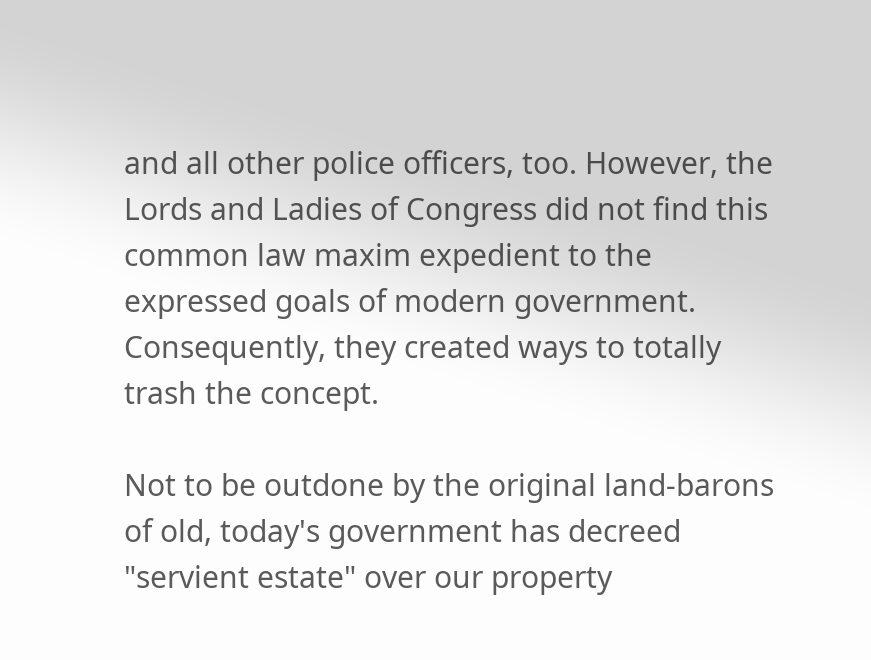and all other police officers, too. However, the Lords and Ladies of Congress did not find this common law maxim expedient to the expressed goals of modern government. Consequently, they created ways to totally trash the concept.

Not to be outdone by the original land-barons of old, today's government has decreed "servient estate" over our property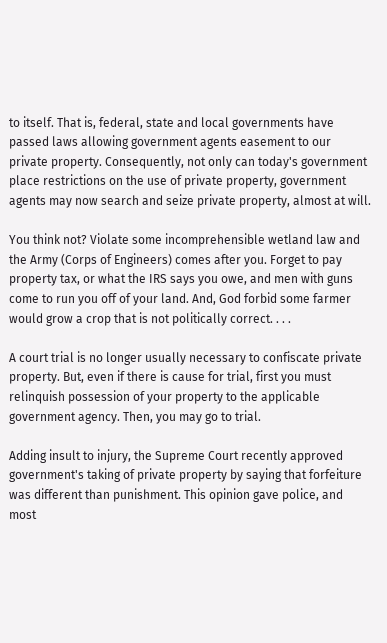to itself. That is, federal, state and local governments have passed laws allowing government agents easement to our private property. Consequently, not only can today's government place restrictions on the use of private property, government agents may now search and seize private property, almost at will.

You think not? Violate some incomprehensible wetland law and the Army (Corps of Engineers) comes after you. Forget to pay property tax, or what the IRS says you owe, and men with guns come to run you off of your land. And, God forbid some farmer would grow a crop that is not politically correct. . . .

A court trial is no longer usually necessary to confiscate private property. But, even if there is cause for trial, first you must relinquish possession of your property to the applicable government agency. Then, you may go to trial.

Adding insult to injury, the Supreme Court recently approved government's taking of private property by saying that forfeiture was different than punishment. This opinion gave police, and most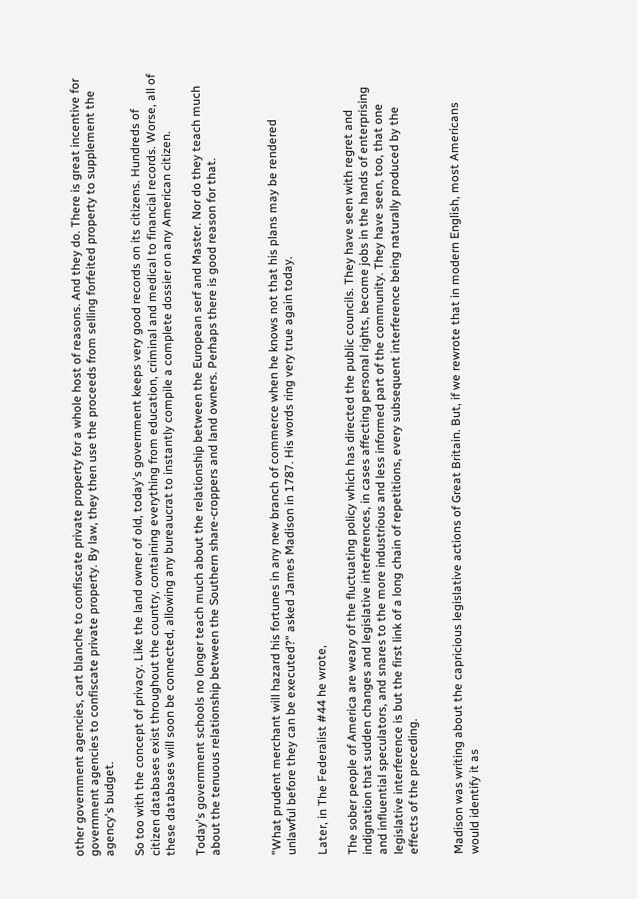other government agencies, cart blanche to confiscate private property for a whole host of reasons. And they do. There is great incentive for government agencies to confiscate private property. By law, they then use the proceeds from selling forfeited property to supplement the agency's budget.

So too with the concept of privacy. Like the land owner of old, today's government keeps very good records on its citizens. Hundreds of citizen databases exist throughout the country, containing everything from education, criminal and medical to financial records. Worse, all of these databases will soon be connected, allowing any bureaucrat to instantly compile a complete dossier on any American citizen.

Today's government schools no longer teach much about the relationship between the European serf and Master. Nor do they teach much about the tenuous relationship between the Southern share-croppers and land owners. Perhaps there is good reason for that.



"What prudent merchant will hazard his fortunes in any new branch of commerce when he knows not that his plans may be rendered unlawful before they can be executed?" asked James Madison in 1787. His words ring very true again today.

Later, in The Federalist #44 he wrote,

The sober people of America are weary of the fluctuating policy which has directed the public councils. They have seen with regret and indignation that sudden changes and legislative interferences, in cases affecting personal rights, become jobs in the hands of enterprising and influential speculators, and snares to the more industrious and less informed part of the community. They have seen, too, that one legislative interference is but the first link of a long chain of repetitions, every subsequent interference being naturally produced by the effects of the preceding.


Madison was writing about the capricious legislative actions of Great Britain. But, if we rewrote that in modern English, most Americans would identify it as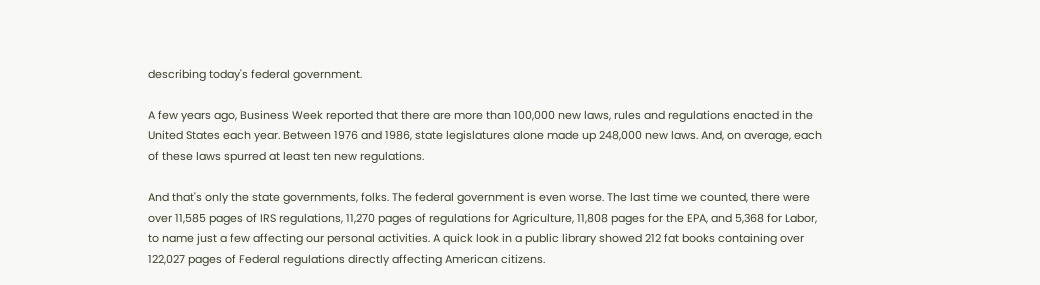describing today's federal government.

A few years ago, Business Week reported that there are more than 100,000 new laws, rules and regulations enacted in the United States each year. Between 1976 and 1986, state legislatures alone made up 248,000 new laws. And, on average, each of these laws spurred at least ten new regulations.

And that's only the state governments, folks. The federal government is even worse. The last time we counted, there were over 11,585 pages of IRS regulations, 11,270 pages of regulations for Agriculture, 11,808 pages for the EPA, and 5,368 for Labor, to name just a few affecting our personal activities. A quick look in a public library showed 212 fat books containing over 122,027 pages of Federal regulations directly affecting American citizens.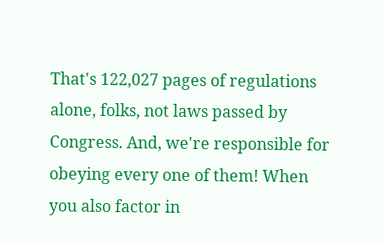That's 122,027 pages of regulations alone, folks, not laws passed by Congress. And, we're responsible for obeying every one of them! When you also factor in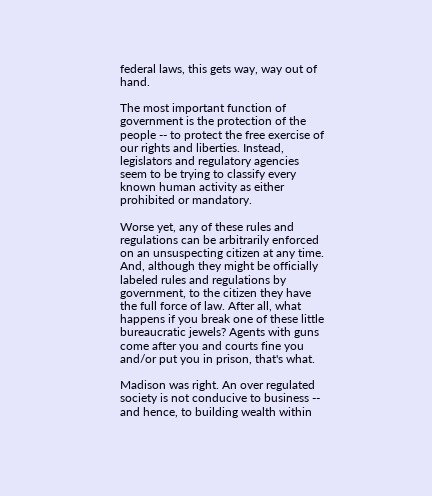federal laws, this gets way, way out of hand.

The most important function of government is the protection of the people -- to protect the free exercise of our rights and liberties. Instead, legislators and regulatory agencies seem to be trying to classify every known human activity as either prohibited or mandatory.

Worse yet, any of these rules and regulations can be arbitrarily enforced on an unsuspecting citizen at any time. And, although they might be officially labeled rules and regulations by government, to the citizen they have the full force of law. After all, what happens if you break one of these little bureaucratic jewels? Agents with guns come after you and courts fine you and/or put you in prison, that's what.

Madison was right. An over regulated society is not conducive to business -- and hence, to building wealth within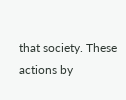that society. These actions by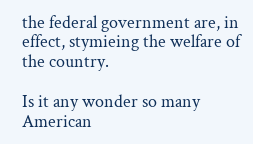the federal government are, in effect, stymieing the welfare of the country.

Is it any wonder so many American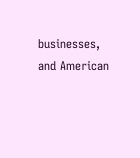businesses, and American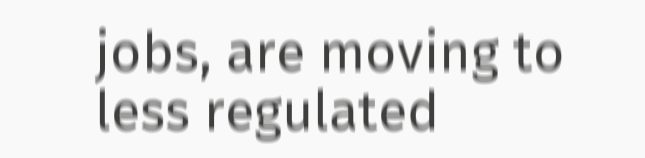jobs, are moving to less regulated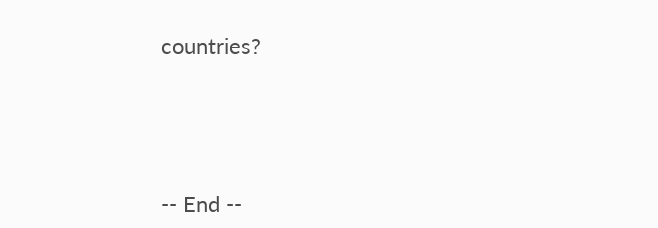countries?





-- End --